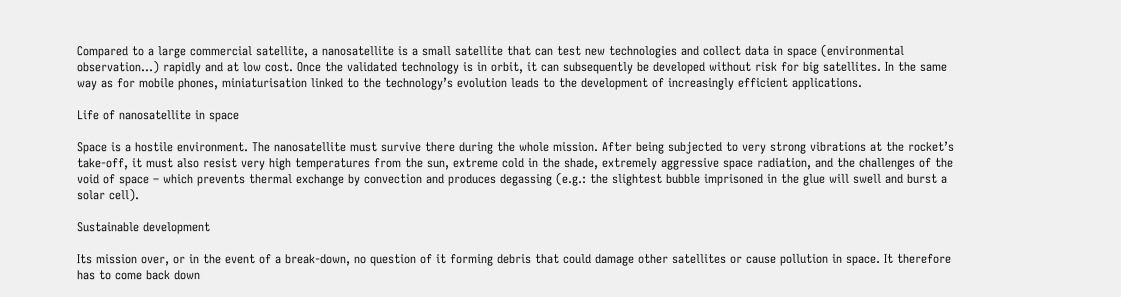Compared to a large commercial satellite, a nanosatellite is a small satellite that can test new technologies and collect data in space (environmental observation…) rapidly and at low cost. Once the validated technology is in orbit, it can subsequently be developed without risk for big satellites. In the same way as for mobile phones, miniaturisation linked to the technology’s evolution leads to the development of increasingly efficient applications.

Life of nanosatellite in space

Space is a hostile environment. The nanosatellite must survive there during the whole mission. After being subjected to very strong vibrations at the rocket’s take-off, it must also resist very high temperatures from the sun, extreme cold in the shade, extremely aggressive space radiation, and the challenges of the void of space – which prevents thermal exchange by convection and produces degassing (e.g.: the slightest bubble imprisoned in the glue will swell and burst a solar cell).

Sustainable development

Its mission over, or in the event of a break-down, no question of it forming debris that could damage other satellites or cause pollution in space. It therefore has to come back down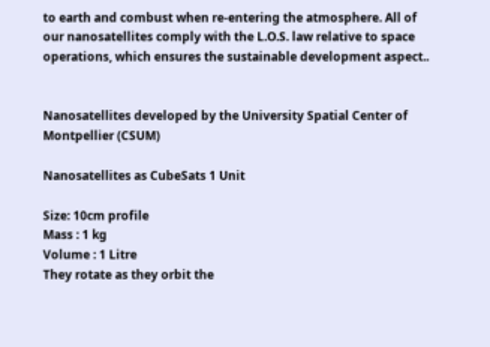to earth and combust when re-entering the atmosphere. All of our nanosatellites comply with the L.O.S. law relative to space operations, which ensures the sustainable development aspect..


Nanosatellites developed by the University Spatial Center of Montpellier (CSUM)

Nanosatellites as CubeSats 1 Unit

Size: 10cm profile
Mass : 1 kg
Volume : 1 Litre
They rotate as they orbit the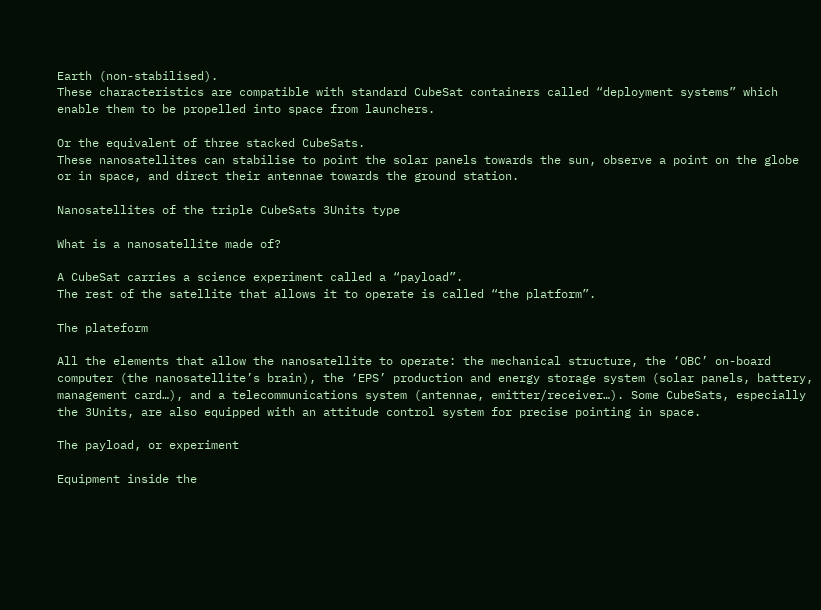Earth (non-stabilised).
These characteristics are compatible with standard CubeSat containers called “deployment systems” which enable them to be propelled into space from launchers.

Or the equivalent of three stacked CubeSats.
These nanosatellites can stabilise to point the solar panels towards the sun, observe a point on the globe or in space, and direct their antennae towards the ground station.

Nanosatellites of the triple CubeSats 3Units type

What is a nanosatellite made of?

A CubeSat carries a science experiment called a “payload”.
The rest of the satellite that allows it to operate is called “the platform”.

The plateform

All the elements that allow the nanosatellite to operate: the mechanical structure, the ‘OBC’ on-board computer (the nanosatellite’s brain), the ‘EPS’ production and energy storage system (solar panels, battery, management card…), and a telecommunications system (antennae, emitter/receiver…). Some CubeSats, especially the 3Units, are also equipped with an attitude control system for precise pointing in space.

The payload, or experiment

Equipment inside the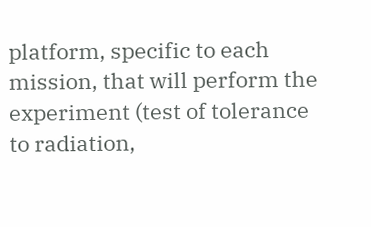platform, specific to each mission, that will perform the experiment (test of tolerance to radiation,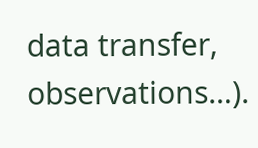data transfer, observations…).